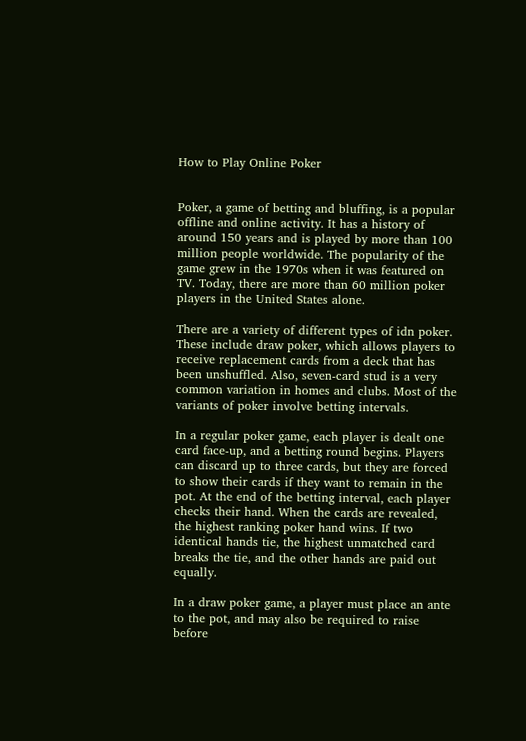How to Play Online Poker


Poker, a game of betting and bluffing, is a popular offline and online activity. It has a history of around 150 years and is played by more than 100 million people worldwide. The popularity of the game grew in the 1970s when it was featured on TV. Today, there are more than 60 million poker players in the United States alone.

There are a variety of different types of idn poker. These include draw poker, which allows players to receive replacement cards from a deck that has been unshuffled. Also, seven-card stud is a very common variation in homes and clubs. Most of the variants of poker involve betting intervals.

In a regular poker game, each player is dealt one card face-up, and a betting round begins. Players can discard up to three cards, but they are forced to show their cards if they want to remain in the pot. At the end of the betting interval, each player checks their hand. When the cards are revealed, the highest ranking poker hand wins. If two identical hands tie, the highest unmatched card breaks the tie, and the other hands are paid out equally.

In a draw poker game, a player must place an ante to the pot, and may also be required to raise before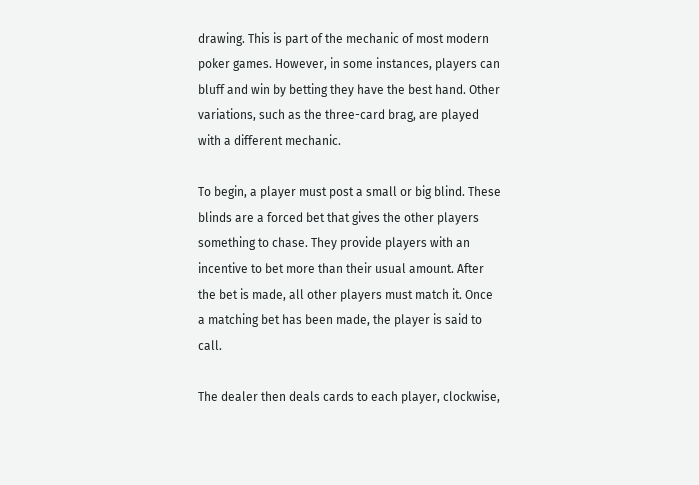drawing. This is part of the mechanic of most modern poker games. However, in some instances, players can bluff and win by betting they have the best hand. Other variations, such as the three-card brag, are played with a different mechanic.

To begin, a player must post a small or big blind. These blinds are a forced bet that gives the other players something to chase. They provide players with an incentive to bet more than their usual amount. After the bet is made, all other players must match it. Once a matching bet has been made, the player is said to call.

The dealer then deals cards to each player, clockwise,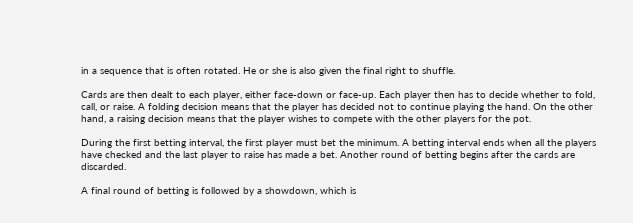in a sequence that is often rotated. He or she is also given the final right to shuffle.

Cards are then dealt to each player, either face-down or face-up. Each player then has to decide whether to fold, call, or raise. A folding decision means that the player has decided not to continue playing the hand. On the other hand, a raising decision means that the player wishes to compete with the other players for the pot.

During the first betting interval, the first player must bet the minimum. A betting interval ends when all the players have checked and the last player to raise has made a bet. Another round of betting begins after the cards are discarded.

A final round of betting is followed by a showdown, which is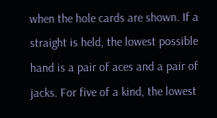when the hole cards are shown. If a straight is held, the lowest possible hand is a pair of aces and a pair of jacks. For five of a kind, the lowest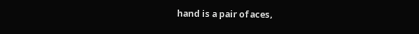hand is a pair of aces,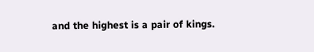and the highest is a pair of kings.